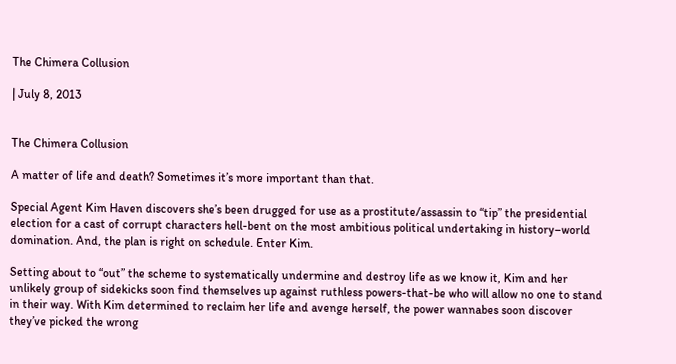The Chimera Collusion

| July 8, 2013


The Chimera Collusion

A matter of life and death? Sometimes it’s more important than that.

Special Agent Kim Haven discovers she’s been drugged for use as a prostitute/assassin to “tip” the presidential election for a cast of corrupt characters hell-bent on the most ambitious political undertaking in history–world domination. And, the plan is right on schedule. Enter Kim.

Setting about to “out” the scheme to systematically undermine and destroy life as we know it, Kim and her unlikely group of sidekicks soon find themselves up against ruthless powers-that-be who will allow no one to stand in their way. With Kim determined to reclaim her life and avenge herself, the power wannabes soon discover they’ve picked the wrong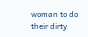woman to do their dirty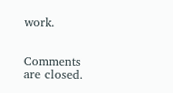work.


Comments are closed.